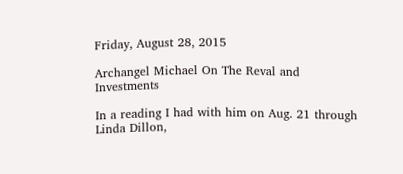Friday, August 28, 2015

Archangel Michael On The Reval and Investments

In a reading I had with him on Aug. 21 through Linda Dillon,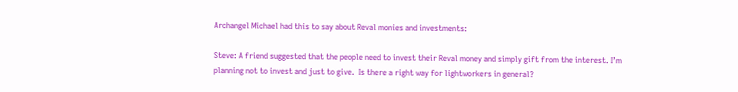Archangel Michael had this to say about Reval monies and investments:

Steve: A friend suggested that the people need to invest their Reval money and simply gift from the interest. I’m planning not to invest and just to give.  Is there a right way for lightworkers in general?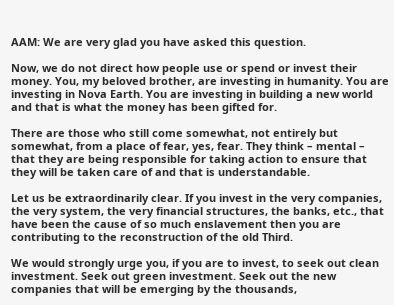AAM: We are very glad you have asked this question.

Now, we do not direct how people use or spend or invest their money. You, my beloved brother, are investing in humanity. You are investing in Nova Earth. You are investing in building a new world and that is what the money has been gifted for.

There are those who still come somewhat, not entirely but somewhat, from a place of fear, yes, fear. They think – mental – that they are being responsible for taking action to ensure that they will be taken care of and that is understandable.

Let us be extraordinarily clear. If you invest in the very companies, the very system, the very financial structures, the banks, etc., that have been the cause of so much enslavement then you are contributing to the reconstruction of the old Third.

We would strongly urge you, if you are to invest, to seek out clean investment. Seek out green investment. Seek out the new companies that will be emerging by the thousands,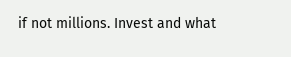if not millions. Invest and what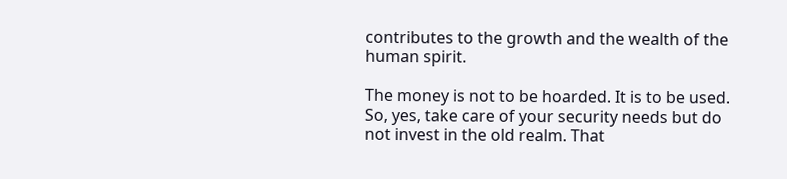contributes to the growth and the wealth of the human spirit.

The money is not to be hoarded. It is to be used. So, yes, take care of your security needs but do not invest in the old realm. That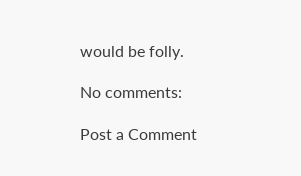would be folly.

No comments:

Post a Comment